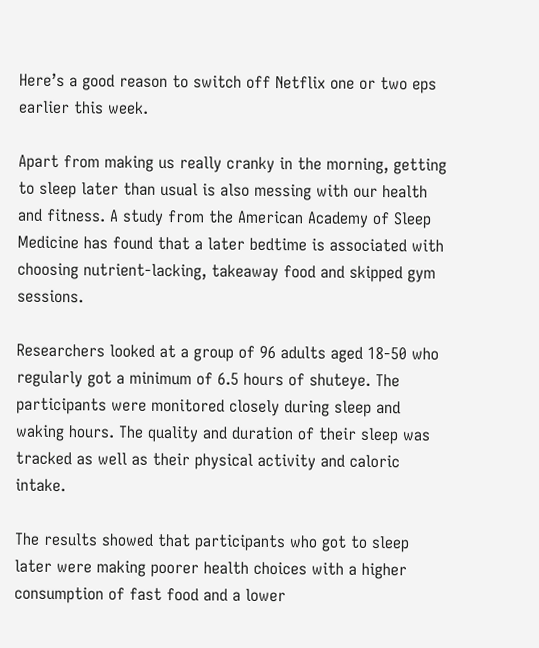Here’s a good reason to switch off Netflix one or two eps earlier this week.

Apart from making us really cranky in the morning, getting to sleep later than usual is also messing with our health and fitness. A study from the American Academy of Sleep Medicine has found that a later bedtime is associated with choosing nutrient-lacking, takeaway food and skipped gym sessions.

Researchers looked at a group of 96 adults aged 18-50 who regularly got a minimum of 6.5 hours of shuteye. The participants were monitored closely during sleep and waking hours. The quality and duration of their sleep was tracked as well as their physical activity and caloric intake.

The results showed that participants who got to sleep later were making poorer health choices with a higher consumption of fast food and a lower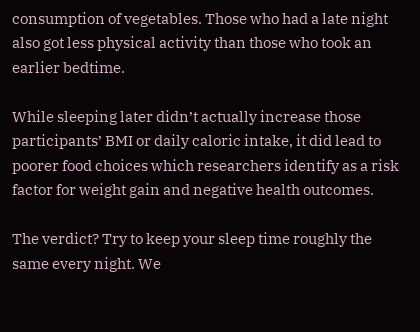consumption of vegetables. Those who had a late night also got less physical activity than those who took an earlier bedtime.

While sleeping later didn’t actually increase those participants’ BMI or daily caloric intake, it did lead to poorer food choices which researchers identify as a risk factor for weight gain and negative health outcomes.

The verdict? Try to keep your sleep time roughly the same every night. We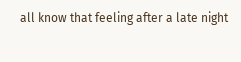all know that feeling after a late night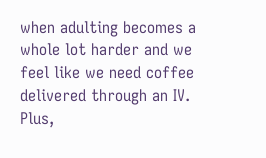when adulting becomes a whole lot harder and we feel like we need coffee delivered through an IV. Plus,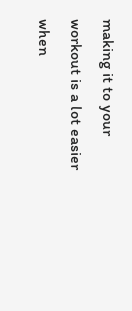making it to your workout is a lot easier when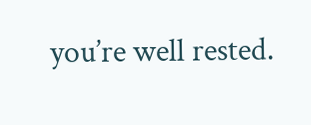you’re well rested.